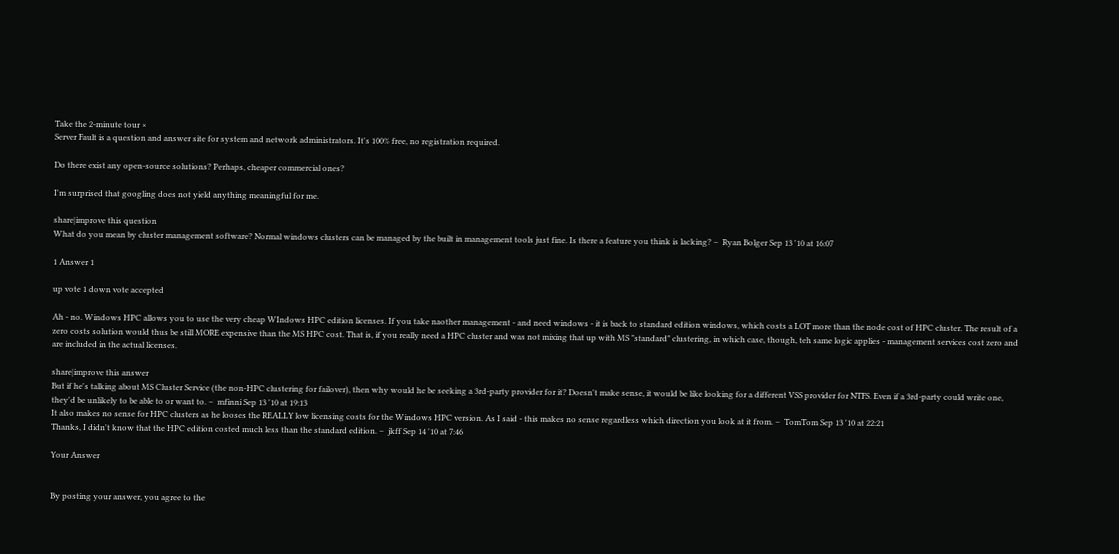Take the 2-minute tour ×
Server Fault is a question and answer site for system and network administrators. It's 100% free, no registration required.

Do there exist any open-source solutions? Perhaps, cheaper commercial ones?

I'm surprised that googling does not yield anything meaningful for me.

share|improve this question
What do you mean by cluster management software? Normal windows clusters can be managed by the built in management tools just fine. Is there a feature you think is lacking? –  Ryan Bolger Sep 13 '10 at 16:07

1 Answer 1

up vote 1 down vote accepted

Ah - no. Windows HPC allows you to use the very cheap WIndows HPC edition licenses. If you take naother management - and need windows - it is back to standard edition windows, which costs a LOT more than the node cost of HPC cluster. The result of a zero costs solution would thus be still MORE expensive than the MS HPC cost. That is, if you really need a HPC cluster and was not mixing that up with MS "standard" clustering, in which case, though, teh same logic applies - management services cost zero and are included in the actual licenses.

share|improve this answer
But if he's talking about MS Cluster Service (the non-HPC clustering for failover), then why would he be seeking a 3rd-party provider for it? Doesn't make sense, it would be like looking for a different VSS provider for NTFS. Even if a 3rd-party could write one, they'd be unlikely to be able to or want to. –  mfinni Sep 13 '10 at 19:13
It also makes no sense for HPC clusters as he looses the REALLY low licensing costs for the Windows HPC version. As I said - this makes no sense regardless which direction you look at it from. –  TomTom Sep 13 '10 at 22:21
Thanks, I didn't know that the HPC edition costed much less than the standard edition. –  jkff Sep 14 '10 at 7:46

Your Answer


By posting your answer, you agree to the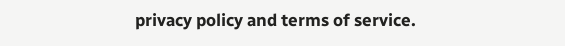privacy policy and terms of service.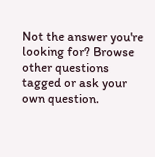Not the answer you're looking for? Browse other questions tagged or ask your own question.